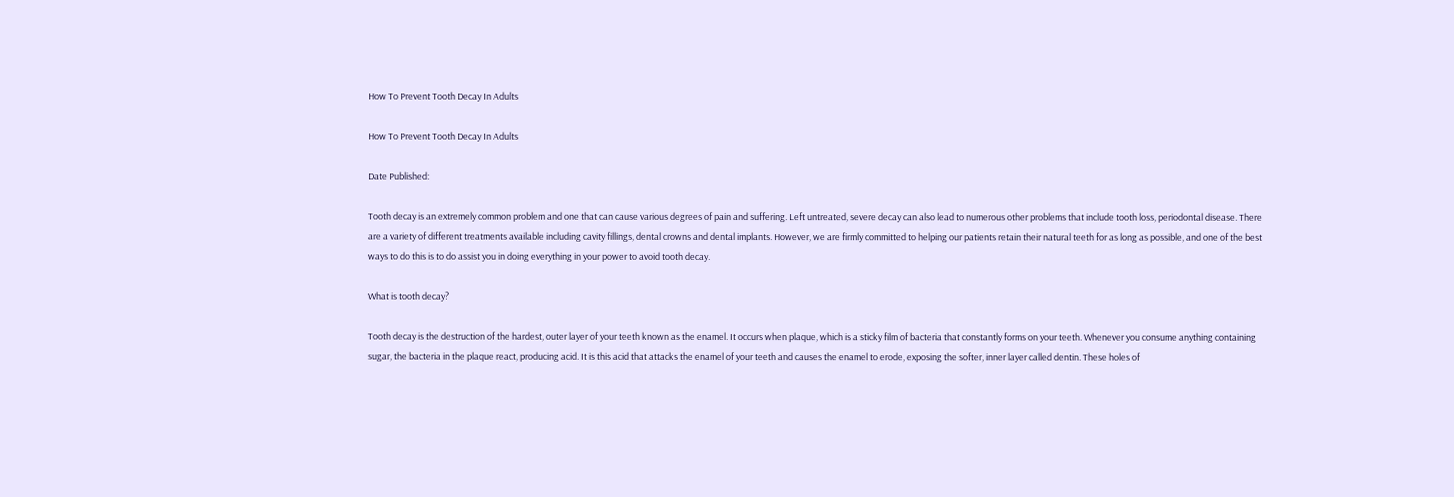How To Prevent Tooth Decay In Adults

How To Prevent Tooth Decay In Adults

Date Published:

Tooth decay is an extremely common problem and one that can cause various degrees of pain and suffering. Left untreated, severe decay can also lead to numerous other problems that include tooth loss, periodontal disease. There are a variety of different treatments available including cavity fillings, dental crowns and dental implants. However, we are firmly committed to helping our patients retain their natural teeth for as long as possible, and one of the best ways to do this is to do assist you in doing everything in your power to avoid tooth decay.

What is tooth decay?

Tooth decay is the destruction of the hardest, outer layer of your teeth known as the enamel. It occurs when plaque, which is a sticky film of bacteria that constantly forms on your teeth. Whenever you consume anything containing sugar, the bacteria in the plaque react, producing acid. It is this acid that attacks the enamel of your teeth and causes the enamel to erode, exposing the softer, inner layer called dentin. These holes of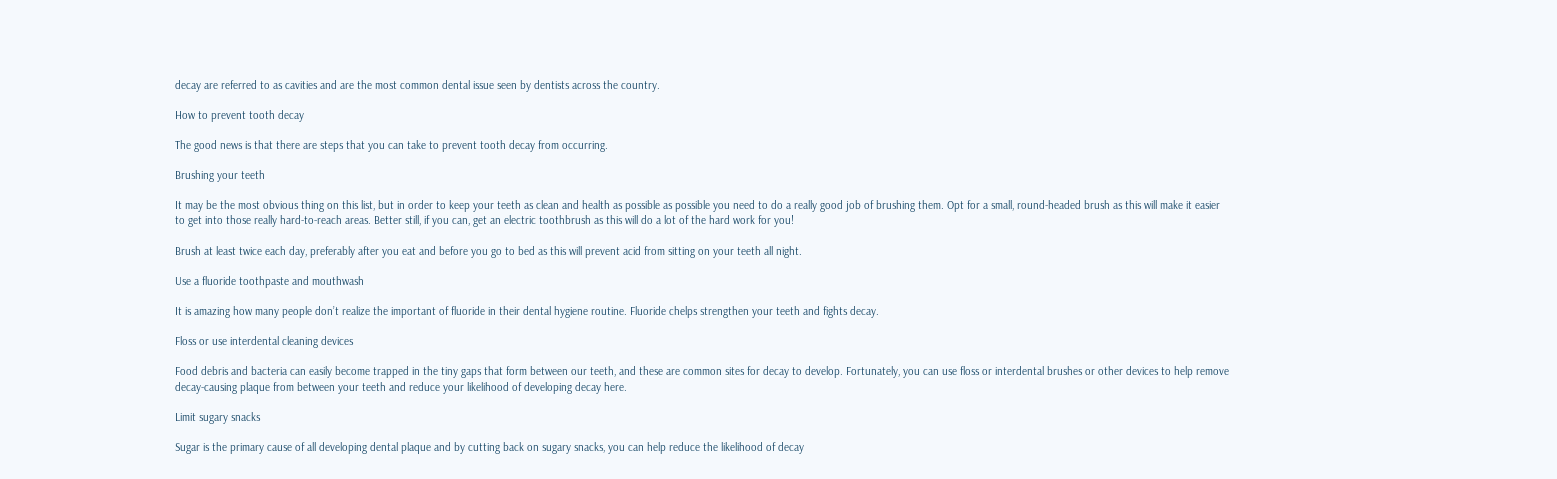decay are referred to as cavities and are the most common dental issue seen by dentists across the country.

How to prevent tooth decay

The good news is that there are steps that you can take to prevent tooth decay from occurring.

Brushing your teeth

It may be the most obvious thing on this list, but in order to keep your teeth as clean and health as possible as possible you need to do a really good job of brushing them. Opt for a small, round-headed brush as this will make it easier to get into those really hard-to-reach areas. Better still, if you can, get an electric toothbrush as this will do a lot of the hard work for you!

Brush at least twice each day, preferably after you eat and before you go to bed as this will prevent acid from sitting on your teeth all night.

Use a fluoride toothpaste and mouthwash

It is amazing how many people don’t realize the important of fluoride in their dental hygiene routine. Fluoride chelps strengthen your teeth and fights decay.

Floss or use interdental cleaning devices

Food debris and bacteria can easily become trapped in the tiny gaps that form between our teeth, and these are common sites for decay to develop. Fortunately, you can use floss or interdental brushes or other devices to help remove decay-causing plaque from between your teeth and reduce your likelihood of developing decay here.

Limit sugary snacks

Sugar is the primary cause of all developing dental plaque and by cutting back on sugary snacks, you can help reduce the likelihood of decay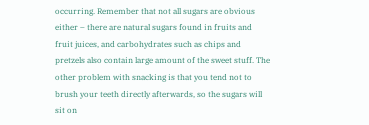occurring. Remember that not all sugars are obvious either – there are natural sugars found in fruits and fruit juices, and carbohydrates such as chips and pretzels also contain large amount of the sweet stuff. The other problem with snacking is that you tend not to brush your teeth directly afterwards, so the sugars will sit on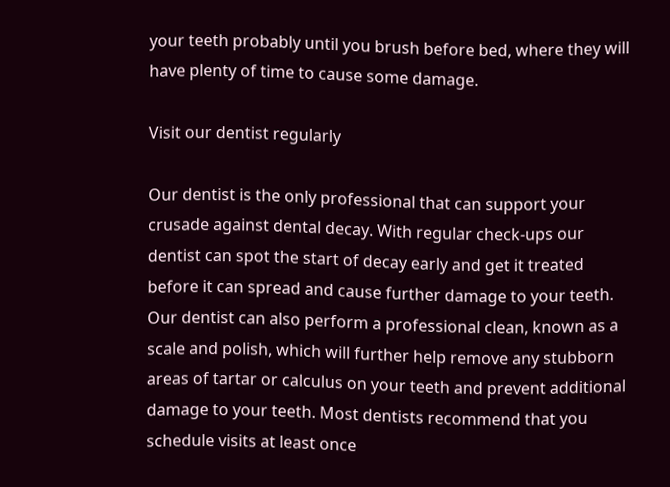your teeth probably until you brush before bed, where they will have plenty of time to cause some damage.

Visit our dentist regularly

Our dentist is the only professional that can support your crusade against dental decay. With regular check-ups our dentist can spot the start of decay early and get it treated before it can spread and cause further damage to your teeth. Our dentist can also perform a professional clean, known as a scale and polish, which will further help remove any stubborn areas of tartar or calculus on your teeth and prevent additional damage to your teeth. Most dentists recommend that you schedule visits at least once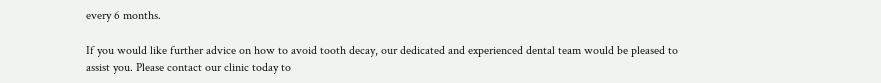every 6 months.

If you would like further advice on how to avoid tooth decay, our dedicated and experienced dental team would be pleased to assist you. Please contact our clinic today to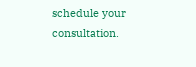schedule your consultation.